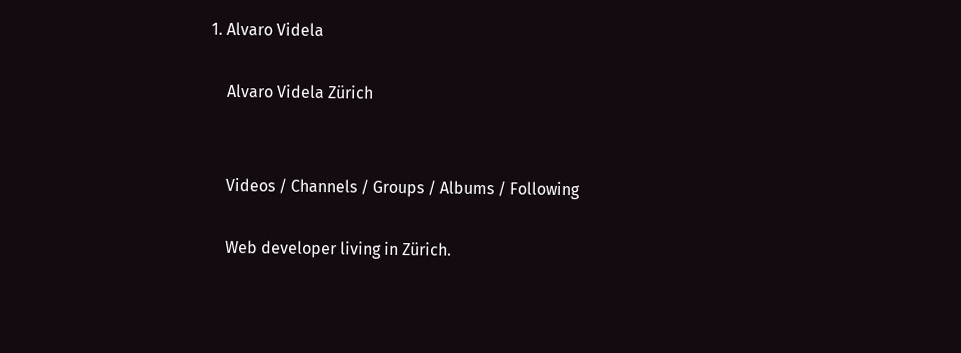1. Alvaro Videla

    Alvaro Videla Zürich


    Videos / Channels / Groups / Albums / Following

    Web developer living in Zürich.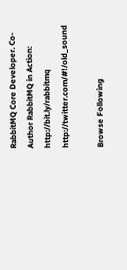RabbitMQ Core Developer. Co-Author RabbitMQ in Action: http://bit.ly/rabbitmq http://twitter.com/#!/old_sound

Browse Following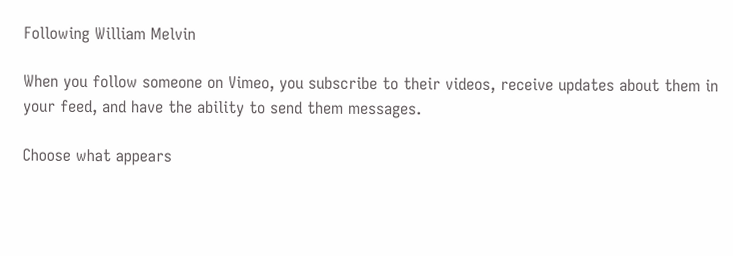Following William Melvin

When you follow someone on Vimeo, you subscribe to their videos, receive updates about them in your feed, and have the ability to send them messages.

Choose what appears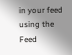in your feed using the Feed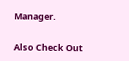Manager.

Also Check Out